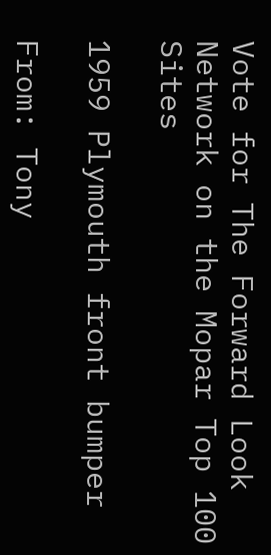Vote for The Forward Look Network on the Mopar Top 100 Sites

1959 Plymouth front bumper

From: Tony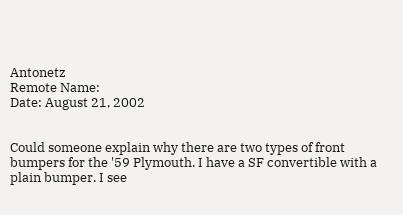Antonetz
Remote Name:
Date: August 21, 2002


Could someone explain why there are two types of front bumpers for the '59 Plymouth. I have a SF convertible with a plain bumper. I see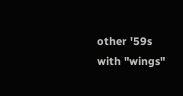other '59s with "wings"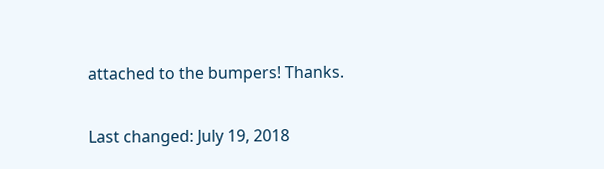attached to the bumpers! Thanks.


Last changed: July 19, 2018